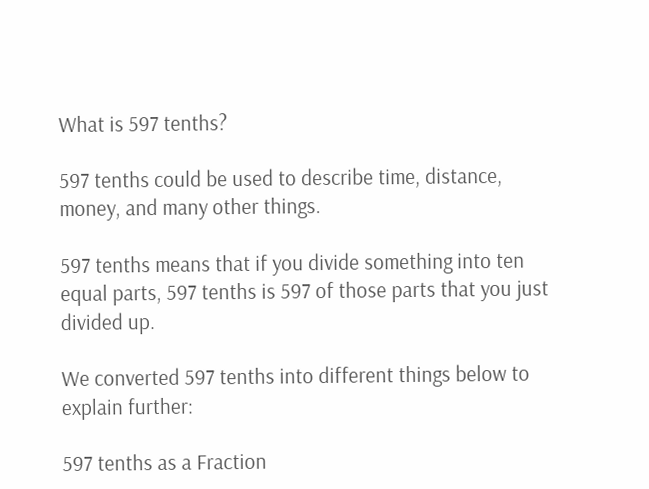What is 597 tenths?

597 tenths could be used to describe time, distance, money, and many other things.

597 tenths means that if you divide something into ten equal parts, 597 tenths is 597 of those parts that you just divided up.

We converted 597 tenths into different things below to explain further:

597 tenths as a Fraction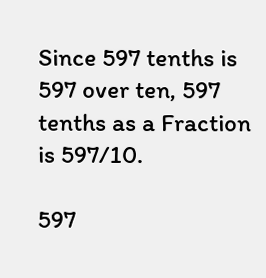Since 597 tenths is 597 over ten, 597 tenths as a Fraction is 597/10.

597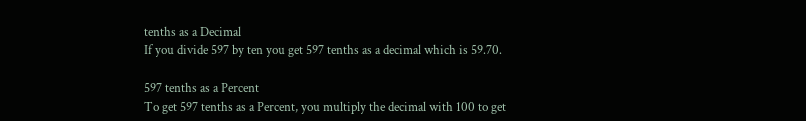tenths as a Decimal
If you divide 597 by ten you get 597 tenths as a decimal which is 59.70.

597 tenths as a Percent
To get 597 tenths as a Percent, you multiply the decimal with 100 to get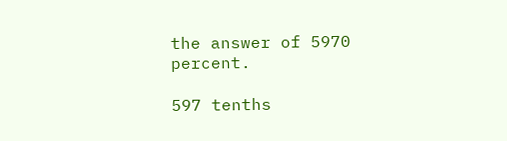the answer of 5970 percent.

597 tenths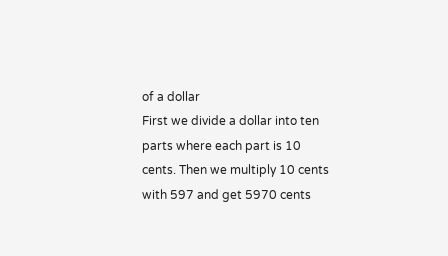of a dollar
First we divide a dollar into ten parts where each part is 10 cents. Then we multiply 10 cents with 597 and get 5970 cents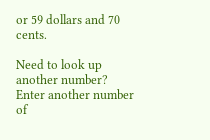or 59 dollars and 70 cents.

Need to look up another number? Enter another number of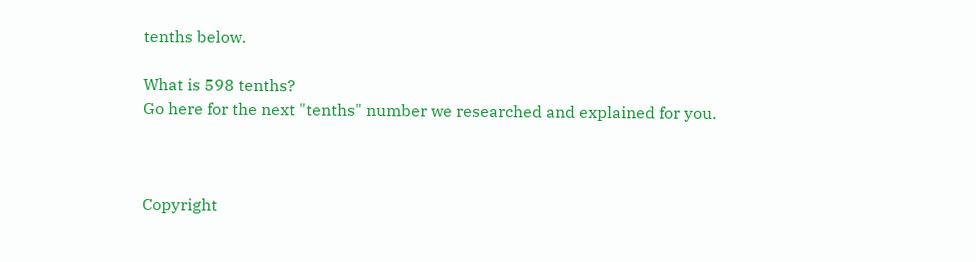tenths below.

What is 598 tenths?
Go here for the next "tenths" number we researched and explained for you.



Copyright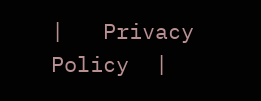|   Privacy Policy  |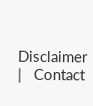Disclaimer  |   Contact